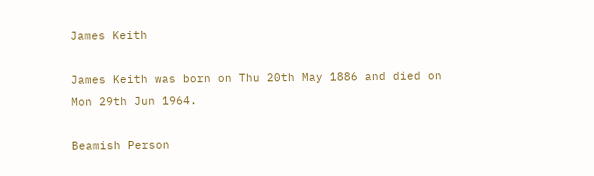James Keith

James Keith was born on Thu 20th May 1886 and died on Mon 29th Jun 1964.

Beamish Person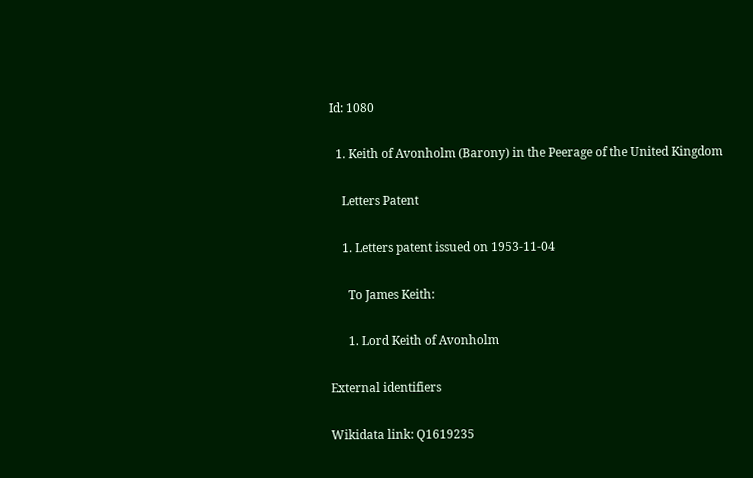Id: 1080

  1. Keith of Avonholm (Barony) in the Peerage of the United Kingdom

    Letters Patent

    1. Letters patent issued on 1953-11-04

      To James Keith:

      1. Lord Keith of Avonholm

External identifiers

Wikidata link: Q1619235